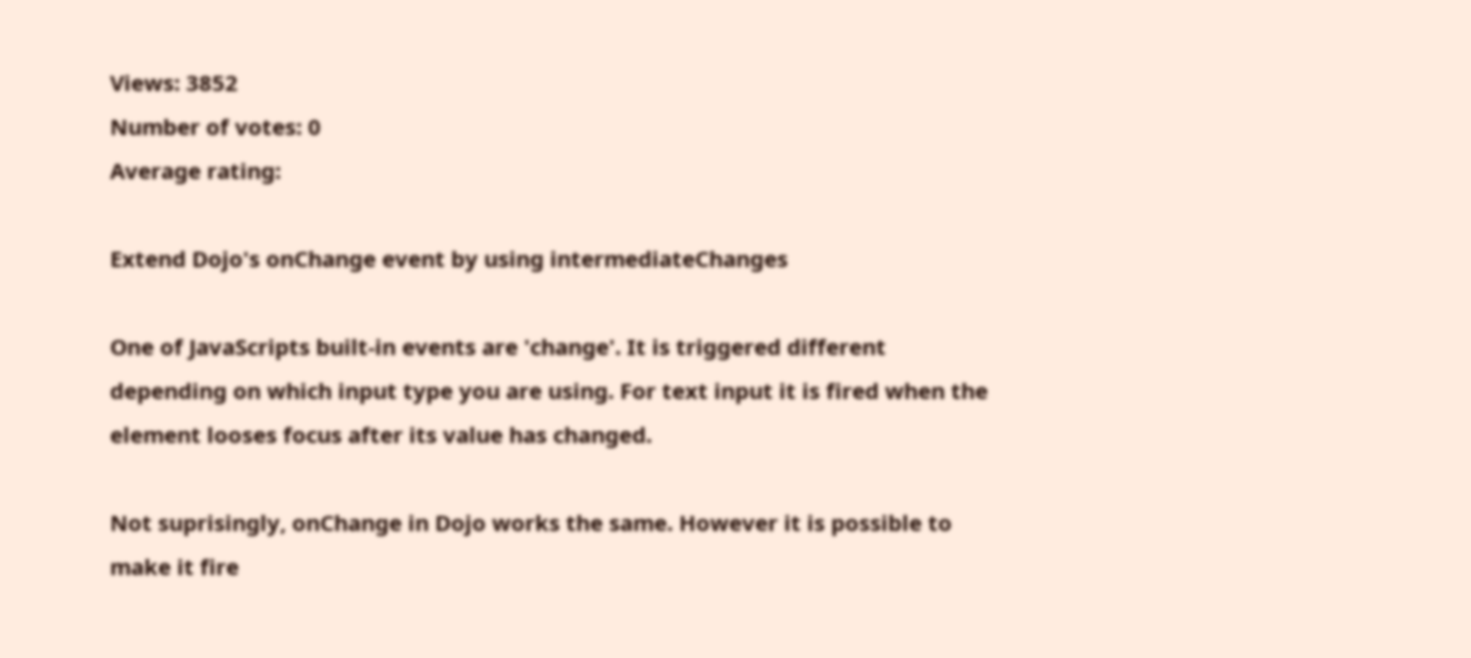Views: 3852
Number of votes: 0
Average rating:

Extend Dojo's onChange event by using intermediateChanges

One of JavaScripts built-in events are 'change'. It is triggered different depending on which input type you are using. For text input it is fired when the element looses focus after its value has changed.

Not suprisingly, onChange in Dojo works the same. However it is possible to make it fire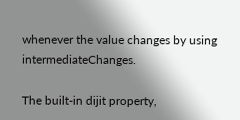whenever the value changes by using intermediateChanges.

The built-in dijit property,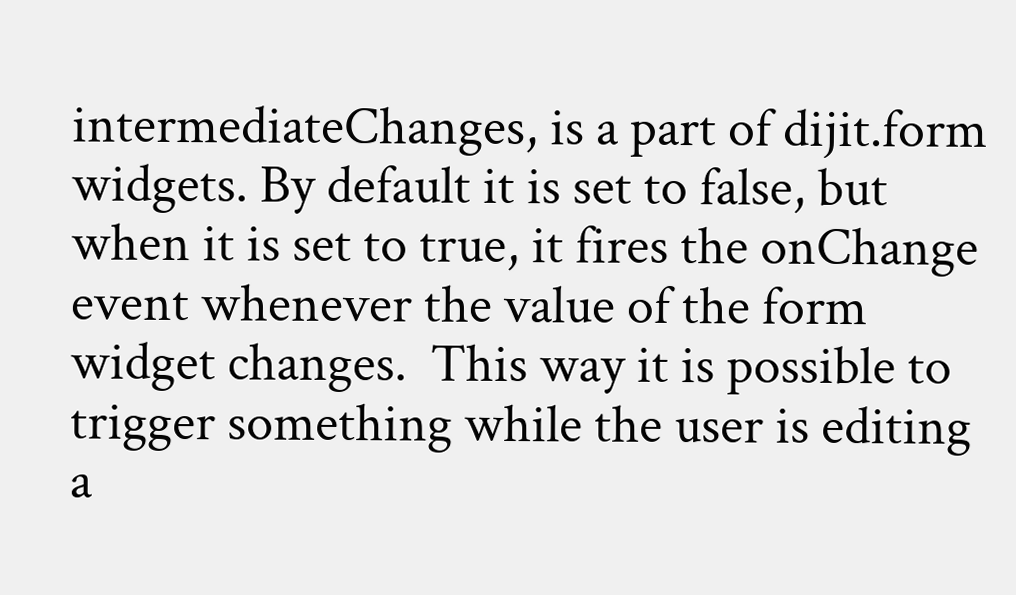intermediateChanges, is a part of dijit.form widgets. By default it is set to false, but when it is set to true, it fires the onChange event whenever the value of the form widget changes.  This way it is possible to trigger something while the user is editing a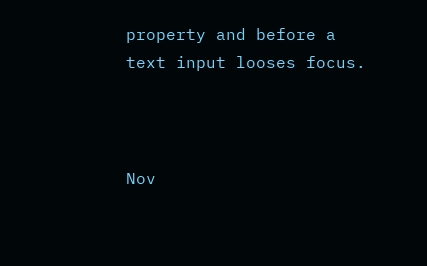property and before a text input looses focus.



Nov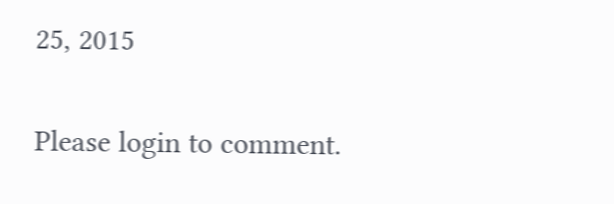25, 2015

Please login to comment.